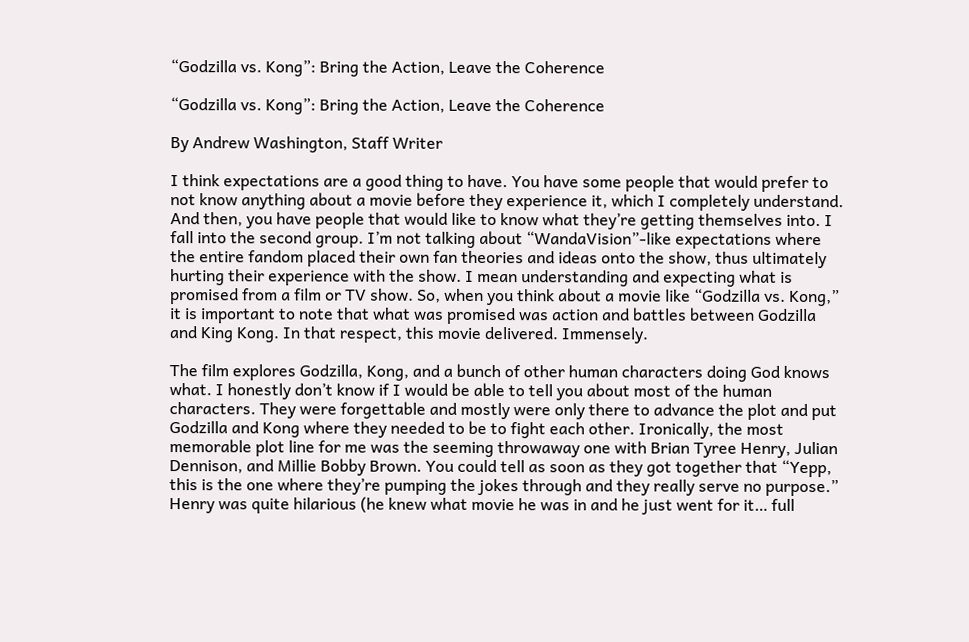“Godzilla vs. Kong”: Bring the Action, Leave the Coherence

“Godzilla vs. Kong”: Bring the Action, Leave the Coherence

By Andrew Washington, Staff Writer

I think expectations are a good thing to have. You have some people that would prefer to not know anything about a movie before they experience it, which I completely understand. And then, you have people that would like to know what they’re getting themselves into. I fall into the second group. I’m not talking about “WandaVision”-like expectations where the entire fandom placed their own fan theories and ideas onto the show, thus ultimately hurting their experience with the show. I mean understanding and expecting what is promised from a film or TV show. So, when you think about a movie like “Godzilla vs. Kong,” it is important to note that what was promised was action and battles between Godzilla and King Kong. In that respect, this movie delivered. Immensely.

The film explores Godzilla, Kong, and a bunch of other human characters doing God knows what. I honestly don’t know if I would be able to tell you about most of the human characters. They were forgettable and mostly were only there to advance the plot and put Godzilla and Kong where they needed to be to fight each other. Ironically, the most memorable plot line for me was the seeming throwaway one with Brian Tyree Henry, Julian Dennison, and Millie Bobby Brown. You could tell as soon as they got together that “Yepp, this is the one where they’re pumping the jokes through and they really serve no purpose.” Henry was quite hilarious (he knew what movie he was in and he just went for it… full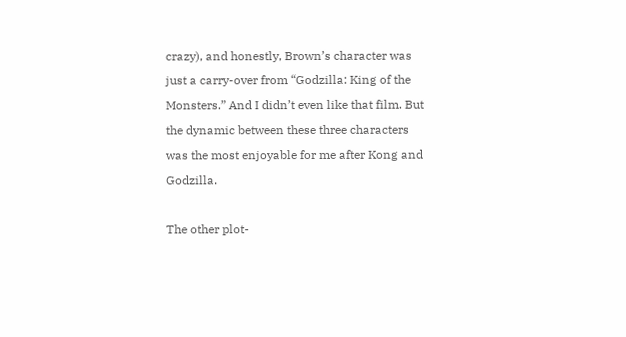crazy), and honestly, Brown’s character was just a carry-over from “Godzilla: King of the Monsters.” And I didn’t even like that film. But the dynamic between these three characters was the most enjoyable for me after Kong and Godzilla.

The other plot-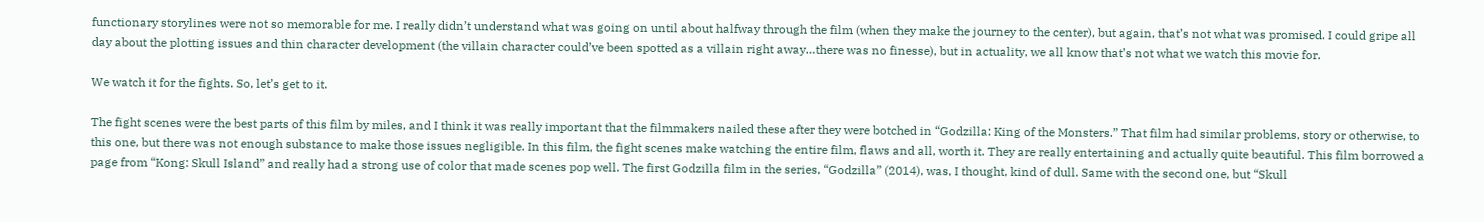functionary storylines were not so memorable for me. I really didn’t understand what was going on until about halfway through the film (when they make the journey to the center), but again, that’s not what was promised. I could gripe all day about the plotting issues and thin character development (the villain character could’ve been spotted as a villain right away…there was no finesse), but in actuality, we all know that’s not what we watch this movie for.

We watch it for the fights. So, let’s get to it.

The fight scenes were the best parts of this film by miles, and I think it was really important that the filmmakers nailed these after they were botched in “Godzilla: King of the Monsters.” That film had similar problems, story or otherwise, to this one, but there was not enough substance to make those issues negligible. In this film, the fight scenes make watching the entire film, flaws and all, worth it. They are really entertaining and actually quite beautiful. This film borrowed a page from “Kong: Skull Island” and really had a strong use of color that made scenes pop well. The first Godzilla film in the series, “Godzilla” (2014), was, I thought, kind of dull. Same with the second one, but “Skull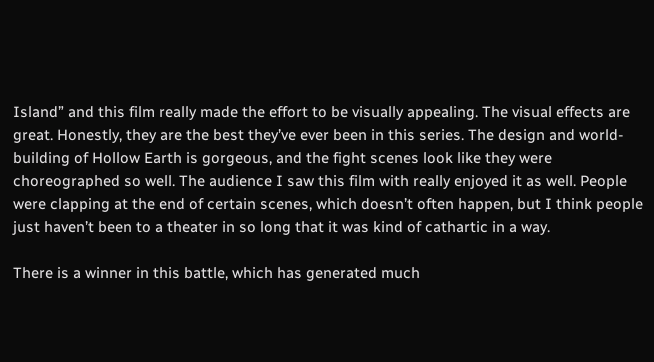Island” and this film really made the effort to be visually appealing. The visual effects are great. Honestly, they are the best they’ve ever been in this series. The design and world-building of Hollow Earth is gorgeous, and the fight scenes look like they were choreographed so well. The audience I saw this film with really enjoyed it as well. People were clapping at the end of certain scenes, which doesn’t often happen, but I think people just haven’t been to a theater in so long that it was kind of cathartic in a way.

There is a winner in this battle, which has generated much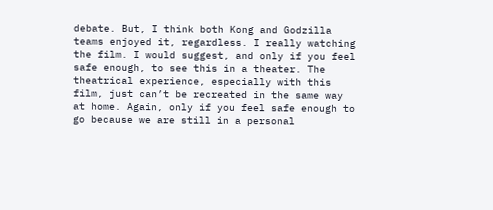debate. But, I think both Kong and Godzilla teams enjoyed it, regardless. I really watching the film. I would suggest, and only if you feel safe enough, to see this in a theater. The theatrical experience, especially with this film, just can’t be recreated in the same way at home. Again, only if you feel safe enough to go because we are still in a personal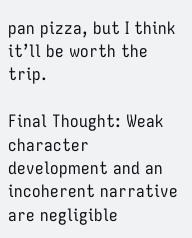pan pizza, but I think it’ll be worth the trip.

Final Thought: Weak character development and an incoherent narrative are negligible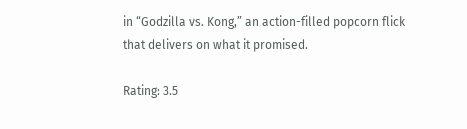in “Godzilla vs. Kong,” an action-filled popcorn flick that delivers on what it promised.

Rating: 3.5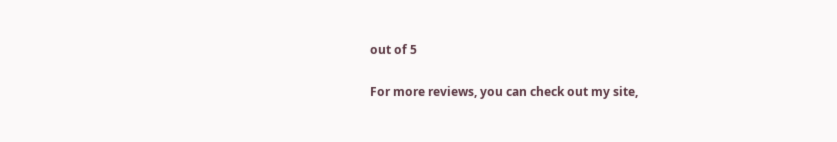out of 5

For more reviews, you can check out my site,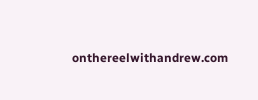onthereelwithandrew.com